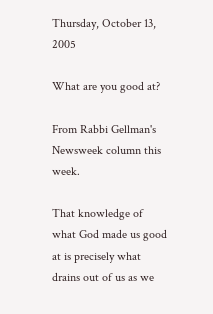Thursday, October 13, 2005

What are you good at?

From Rabbi Gellman's Newsweek column this week.

That knowledge of what God made us good at is precisely what drains out of us as we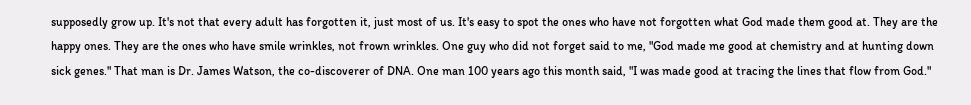supposedly grow up. It's not that every adult has forgotten it, just most of us. It's easy to spot the ones who have not forgotten what God made them good at. They are the happy ones. They are the ones who have smile wrinkles, not frown wrinkles. One guy who did not forget said to me, "God made me good at chemistry and at hunting down sick genes." That man is Dr. James Watson, the co-discoverer of DNA. One man 100 years ago this month said, "I was made good at tracing the lines that flow from God."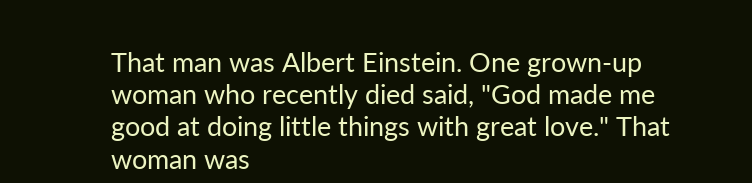That man was Albert Einstein. One grown-up woman who recently died said, "God made me good at doing little things with great love." That woman was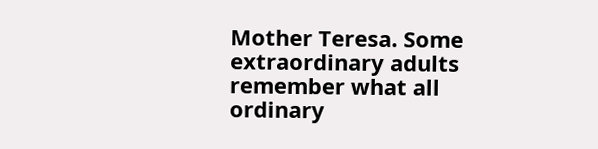Mother Teresa. Some extraordinary adults remember what all ordinary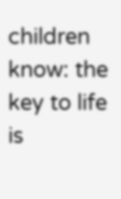children know: the key to life is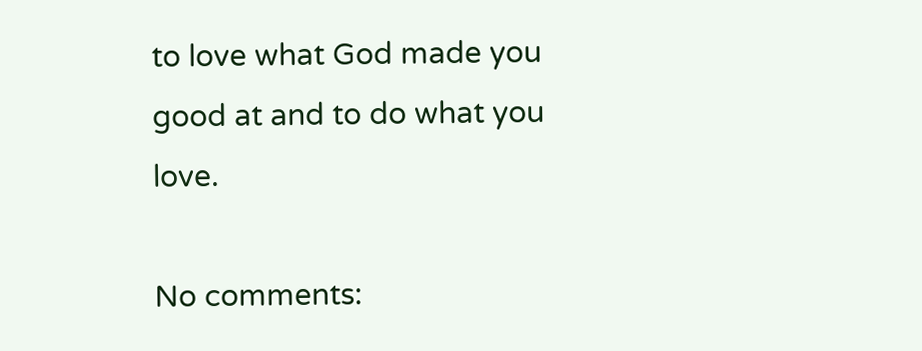to love what God made you good at and to do what you love.

No comments: